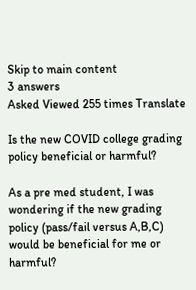Skip to main content
3 answers
Asked Viewed 255 times Translate

Is the new COVID college grading policy beneficial or harmful?

As a pre med student, I was wondering if the new grading policy (pass/fail versus A,B,C) would be beneficial for me or harmful?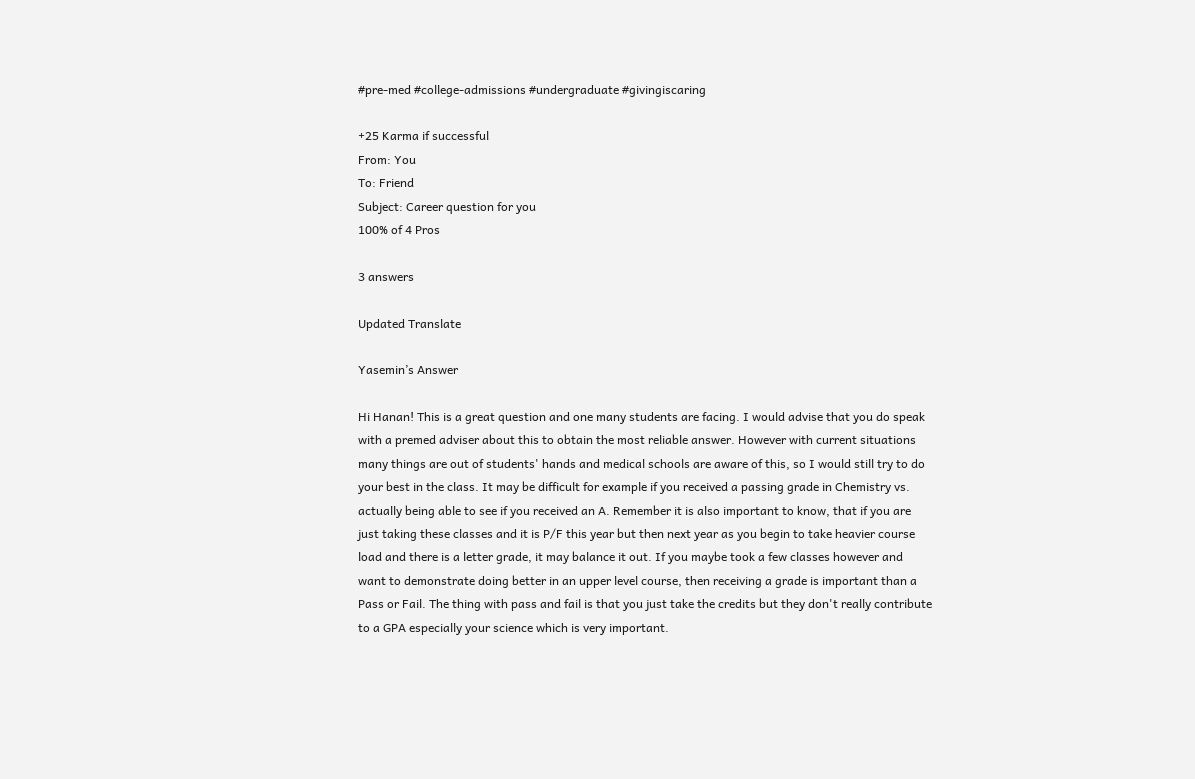#pre-med #college-admissions #undergraduate #givingiscaring

+25 Karma if successful
From: You
To: Friend
Subject: Career question for you
100% of 4 Pros

3 answers

Updated Translate

Yasemin’s Answer

Hi Hanan! This is a great question and one many students are facing. I would advise that you do speak with a premed adviser about this to obtain the most reliable answer. However with current situations many things are out of students' hands and medical schools are aware of this, so I would still try to do your best in the class. It may be difficult for example if you received a passing grade in Chemistry vs. actually being able to see if you received an A. Remember it is also important to know, that if you are just taking these classes and it is P/F this year but then next year as you begin to take heavier course load and there is a letter grade, it may balance it out. If you maybe took a few classes however and want to demonstrate doing better in an upper level course, then receiving a grade is important than a Pass or Fail. The thing with pass and fail is that you just take the credits but they don't really contribute to a GPA especially your science which is very important.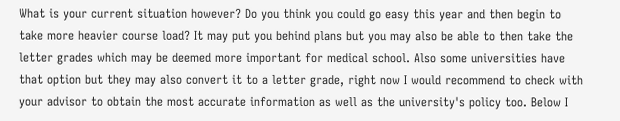What is your current situation however? Do you think you could go easy this year and then begin to take more heavier course load? It may put you behind plans but you may also be able to then take the letter grades which may be deemed more important for medical school. Also some universities have that option but they may also convert it to a letter grade, right now I would recommend to check with your advisor to obtain the most accurate information as well as the university's policy too. Below I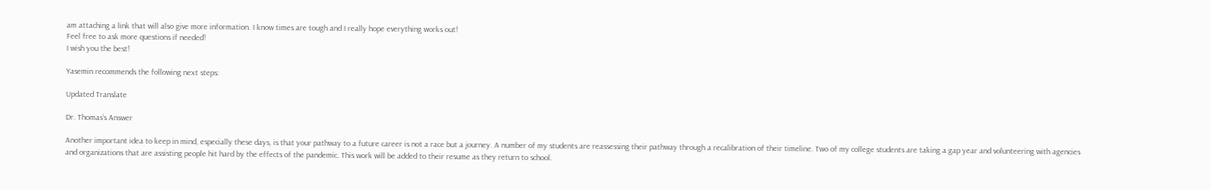am attaching a link that will also give more information. I know times are tough and I really hope everything works out!
Feel free to ask more questions if needed!
I wish you the best!

Yasemin recommends the following next steps:

Updated Translate

Dr. Thomas’s Answer

Another important idea to keep in mind, especially these days, is that your pathway to a future career is not a race but a journey. A number of my students are reassessing their pathway through a recalibration of their timeline. Two of my college students are taking a gap year and volunteering with agencies and organizations that are assisting people hit hard by the effects of the pandemic. This work will be added to their resume as they return to school.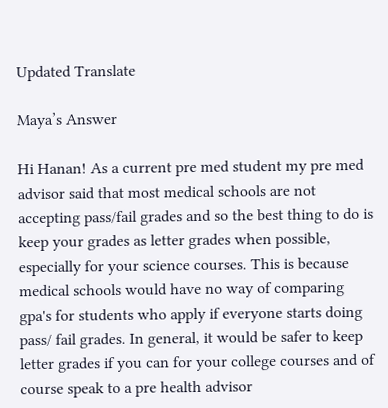Updated Translate

Maya’s Answer

Hi Hanan! As a current pre med student my pre med advisor said that most medical schools are not accepting pass/fail grades and so the best thing to do is keep your grades as letter grades when possible, especially for your science courses. This is because medical schools would have no way of comparing gpa's for students who apply if everyone starts doing pass/ fail grades. In general, it would be safer to keep letter grades if you can for your college courses and of course speak to a pre health advisor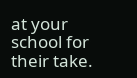at your school for their take.